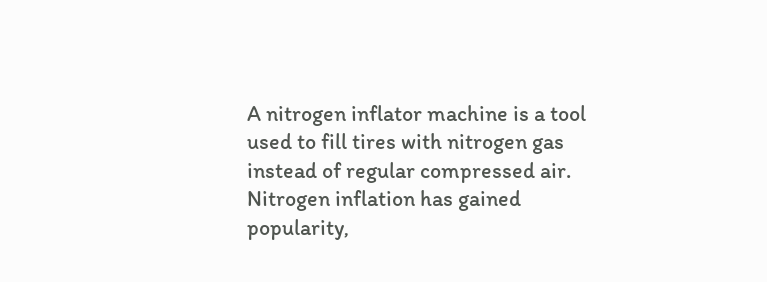A nitrogen inflator machine is a tool used to fill tires with nitrogen gas instead of regular compressed air. Nitrogen inflation has gained popularity,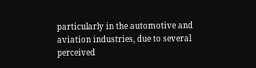particularly in the automotive and aviation industries, due to several perceived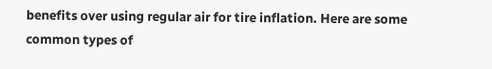benefits over using regular air for tire inflation. Here are some common types of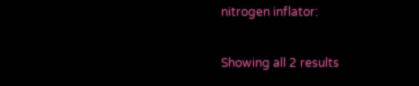nitrogen inflator:

Showing all 2 results